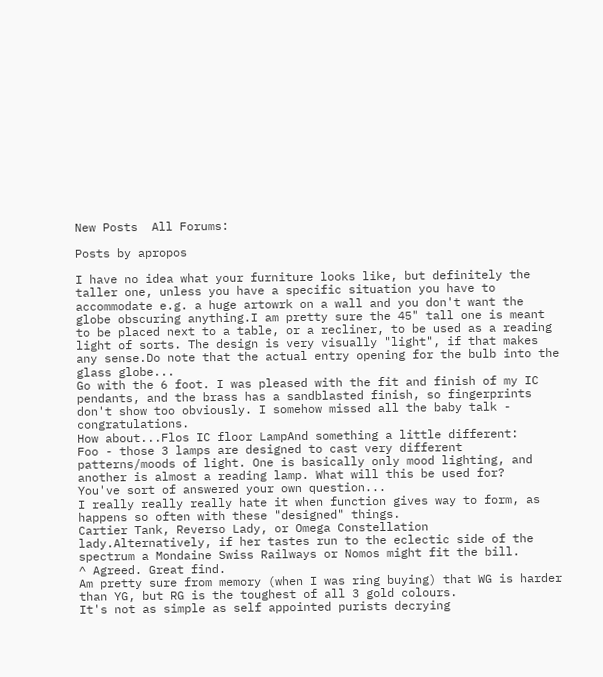New Posts  All Forums:

Posts by apropos

I have no idea what your furniture looks like, but definitely the taller one, unless you have a specific situation you have to accommodate e.g. a huge artowrk on a wall and you don't want the globe obscuring anything.I am pretty sure the 45" tall one is meant to be placed next to a table, or a recliner, to be used as a reading light of sorts. The design is very visually "light", if that makes any sense.Do note that the actual entry opening for the bulb into the glass globe...
Go with the 6 foot. I was pleased with the fit and finish of my IC pendants, and the brass has a sandblasted finish, so fingerprints don't show too obviously. I somehow missed all the baby talk - congratulations.
How about...Flos IC floor LampAnd something a little different:
Foo - those 3 lamps are designed to cast very different patterns/moods of light. One is basically only mood lighting, and another is almost a reading lamp. What will this be used for?
You've sort of answered your own question...
I really really really hate it when function gives way to form, as happens so often with these "designed" things.
Cartier Tank, Reverso Lady, or Omega Constellation lady.Alternatively, if her tastes run to the eclectic side of the spectrum a Mondaine Swiss Railways or Nomos might fit the bill.
^ Agreed. Great find.
Am pretty sure from memory (when I was ring buying) that WG is harder than YG, but RG is the toughest of all 3 gold colours.
It's not as simple as self appointed purists decrying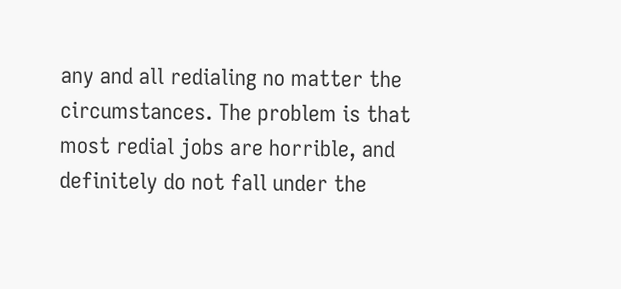any and all redialing no matter the circumstances. The problem is that most redial jobs are horrible, and definitely do not fall under the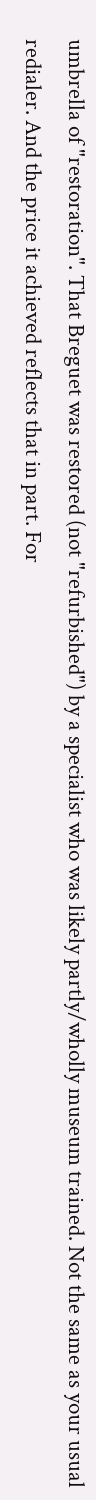umbrella of "restoration". That Breguet was restored (not "refurbished") by a specialist who was likely partly/wholly museum trained. Not the same as your usual redialer. And the price it achieved reflects that in part. For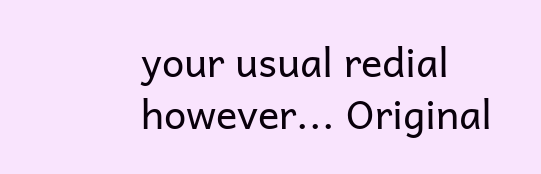your usual redial however... Original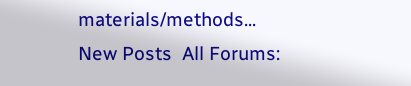materials/methods...
New Posts  All Forums: